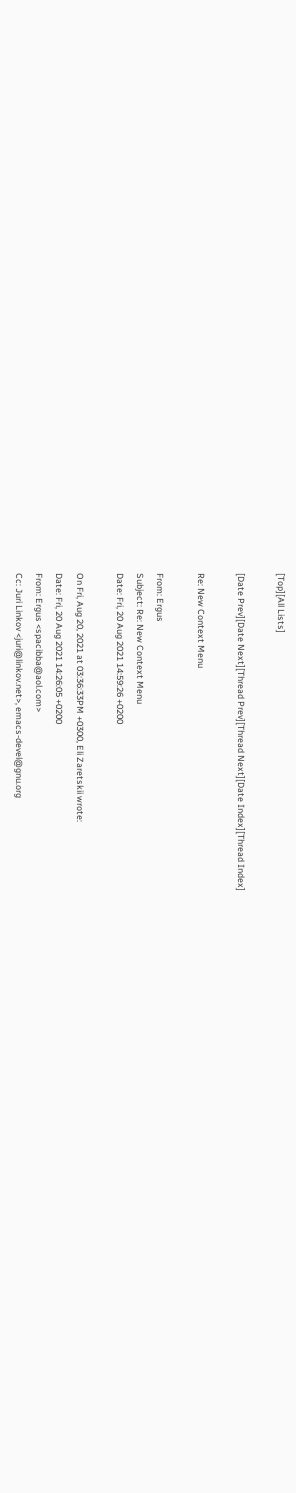[Top][All Lists]

[Date Prev][Date Next][Thread Prev][Thread Next][Date Index][Thread Index]

Re: New Context Menu

From: Ergus
Subject: Re: New Context Menu
Date: Fri, 20 Aug 2021 14:59:26 +0200

On Fri, Aug 20, 2021 at 03:36:33PM +0300, Eli Zaretskii wrote:
Date: Fri, 20 Aug 2021 14:26:05 +0200
From: Ergus <spacibba@aol.com>
Cc: Juri Linkov <juri@linkov.net>, emacs-devel@gnu.org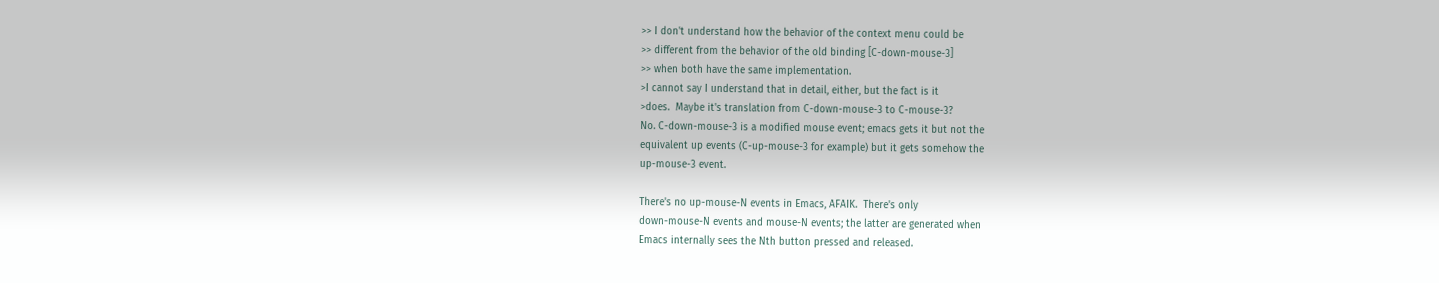>> I don't understand how the behavior of the context menu could be
>> different from the behavior of the old binding [C-down-mouse-3]
>> when both have the same implementation.
>I cannot say I understand that in detail, either, but the fact is it
>does.  Maybe it's translation from C-down-mouse-3 to C-mouse-3?
No. C-down-mouse-3 is a modified mouse event; emacs gets it but not the
equivalent up events (C-up-mouse-3 for example) but it gets somehow the
up-mouse-3 event.

There's no up-mouse-N events in Emacs, AFAIK.  There's only
down-mouse-N events and mouse-N events; the latter are generated when
Emacs internally sees the Nth button pressed and released.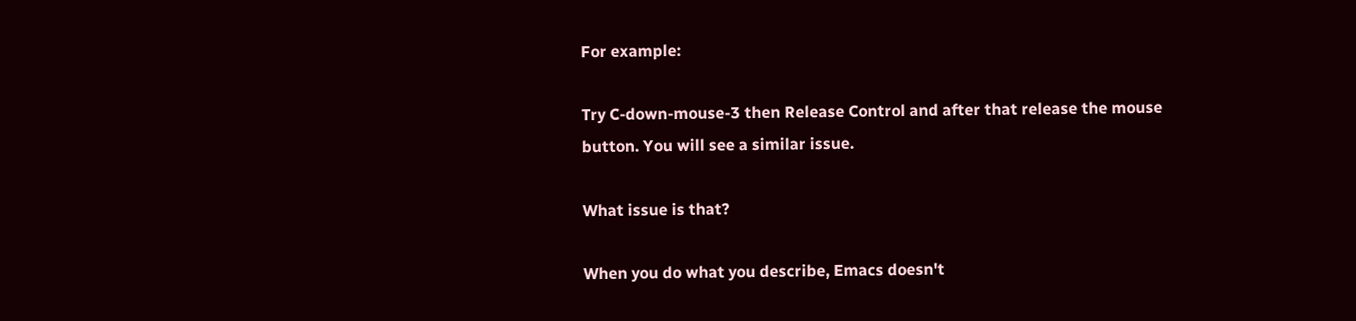For example:

Try C-down-mouse-3 then Release Control and after that release the mouse
button. You will see a similar issue.

What issue is that?

When you do what you describe, Emacs doesn't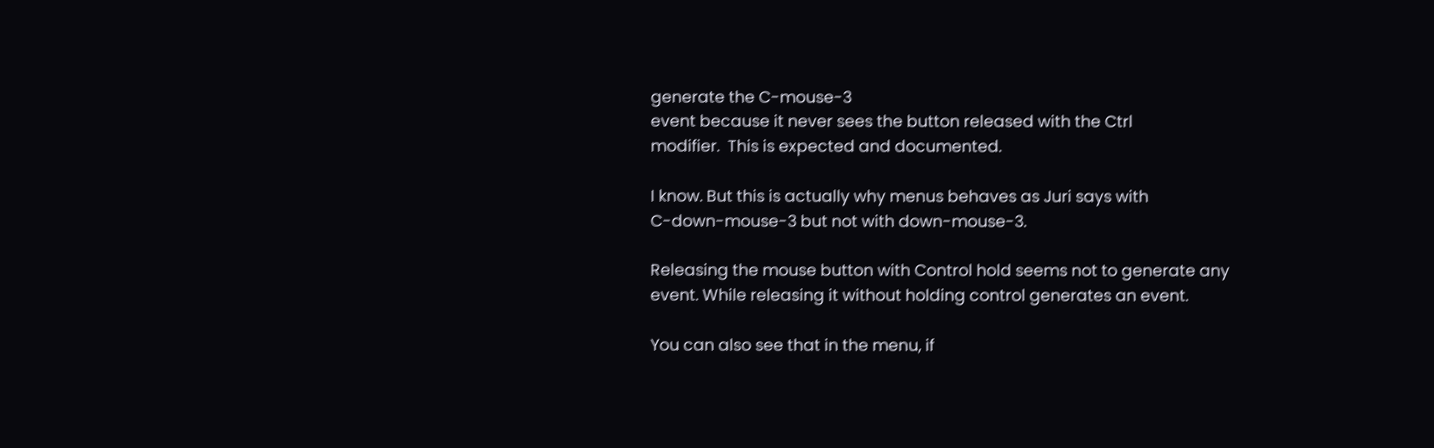generate the C-mouse-3
event because it never sees the button released with the Ctrl
modifier.  This is expected and documented.

I know. But this is actually why menus behaves as Juri says with
C-down-mouse-3 but not with down-mouse-3.

Releasing the mouse button with Control hold seems not to generate any
event. While releasing it without holding control generates an event.

You can also see that in the menu, if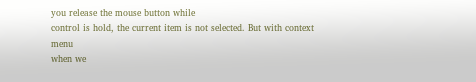you release the mouse button while
control is hold, the current item is not selected. But with context menu
when we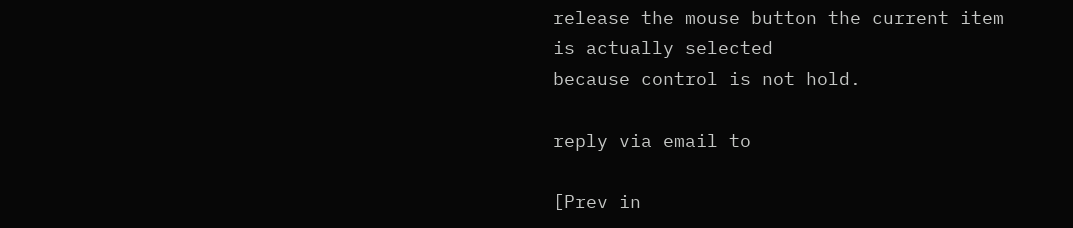release the mouse button the current item is actually selected
because control is not hold.

reply via email to

[Prev in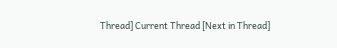Thread] Current Thread [Next in Thread]